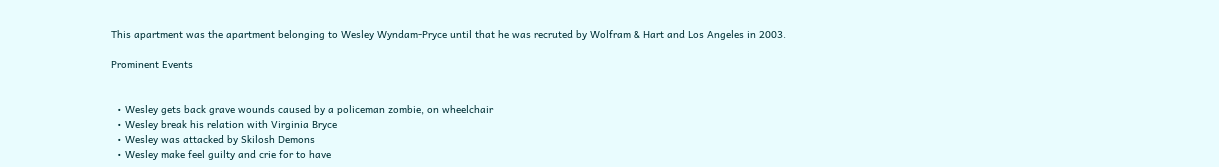This apartment was the apartment belonging to Wesley Wyndam-Pryce until that he was recruted by Wolfram & Hart and Los Angeles in 2003.

Prominent Events


  • Wesley gets back grave wounds caused by a policeman zombie, on wheelchair
  • Wesley break his relation with Virginia Bryce
  • Wesley was attacked by Skilosh Demons
  • Wesley make feel guilty and crie for to have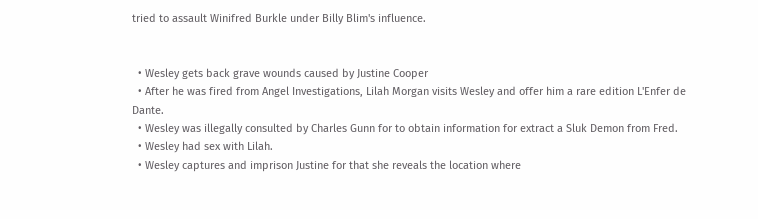tried to assault Winifred Burkle under Billy Blim's influence.


  • Wesley gets back grave wounds caused by Justine Cooper
  • After he was fired from Angel Investigations, Lilah Morgan visits Wesley and offer him a rare edition L'Enfer de Dante.
  • Wesley was illegally consulted by Charles Gunn for to obtain information for extract a Sluk Demon from Fred.
  • Wesley had sex with Lilah.
  • Wesley captures and imprison Justine for that she reveals the location where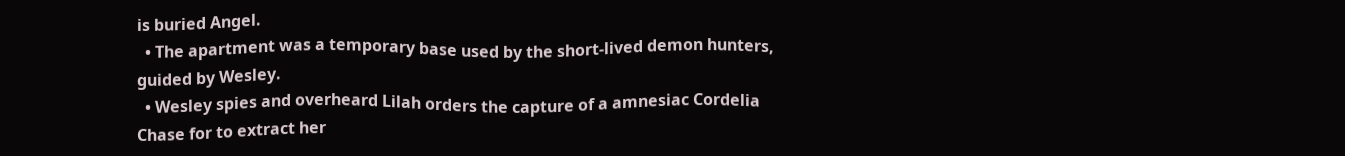is buried Angel.
  • The apartment was a temporary base used by the short-lived demon hunters, guided by Wesley.
  • Wesley spies and overheard Lilah orders the capture of a amnesiac Cordelia Chase for to extract her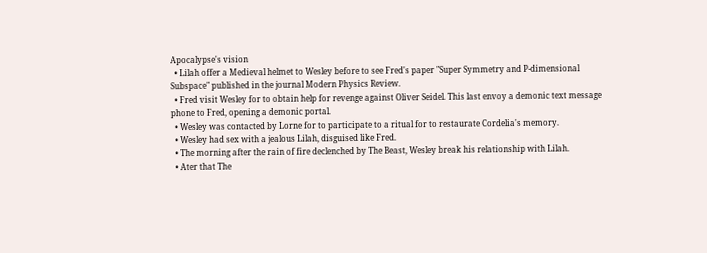Apocalypse's vision
  • Lilah offer a Medieval helmet to Wesley before to see Fred's paper "Super Symmetry and P-dimensional Subspace" published in the journal Modern Physics Review.
  • Fred visit Wesley for to obtain help for revenge against Oliver Seidel. This last envoy a demonic text message phone to Fred, opening a demonic portal.
  • Wesley was contacted by Lorne for to participate to a ritual for to restaurate Cordelia's memory.
  • Wesley had sex with a jealous Lilah, disguised like Fred.
  • The morning after the rain of fire declenched by The Beast, Wesley break his relationship with Lilah.
  • Ater that The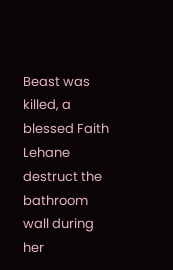Beast was killed, a blessed Faith Lehane destruct the bathroom wall during her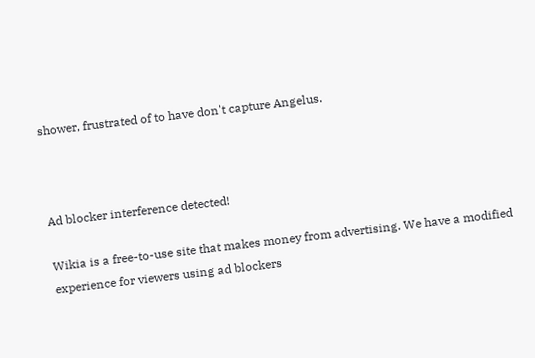shower, frustrated of to have don't capture Angelus.



Ad blocker interference detected!

Wikia is a free-to-use site that makes money from advertising. We have a modified experience for viewers using ad blockers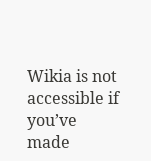Wikia is not accessible if you’ve made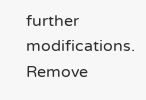further modifications. Remove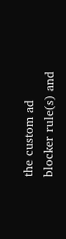the custom ad blocker rule(s) and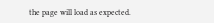the page will load as expected.